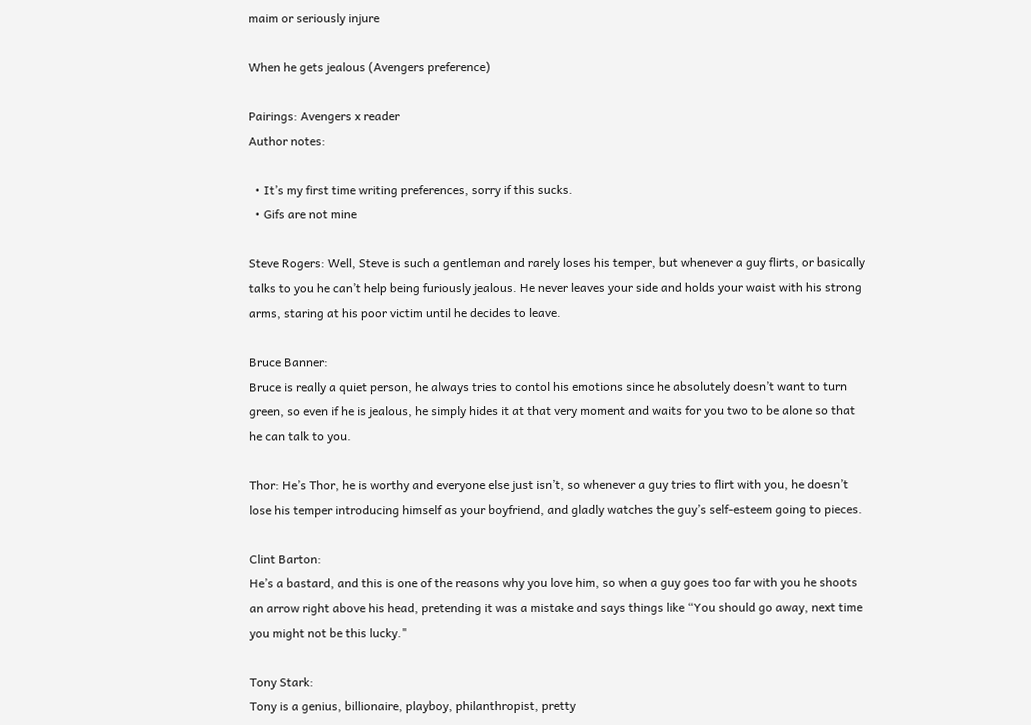maim or seriously injure

When he gets jealous (Avengers preference)

Pairings: Avengers x reader
Author notes:

  • It’s my first time writing preferences, sorry if this sucks.
  • Gifs are not mine

Steve Rogers: Well, Steve is such a gentleman and rarely loses his temper, but whenever a guy flirts, or basically talks to you he can’t help being furiously jealous. He never leaves your side and holds your waist with his strong arms, staring at his poor victim until he decides to leave.

Bruce Banner:
Bruce is really a quiet person, he always tries to contol his emotions since he absolutely doesn’t want to turn green, so even if he is jealous, he simply hides it at that very moment and waits for you two to be alone so that he can talk to you.

Thor: He’s Thor, he is worthy and everyone else just isn’t, so whenever a guy tries to flirt with you, he doesn’t lose his temper introducing himself as your boyfriend, and gladly watches the guy’s self-esteem going to pieces.

Clint Barton:
He’s a bastard, and this is one of the reasons why you love him, so when a guy goes too far with you he shoots an arrow right above his head, pretending it was a mistake and says things like “You should go away, next time you might not be this lucky."

Tony Stark:
Tony is a genius, billionaire, playboy, philanthropist, pretty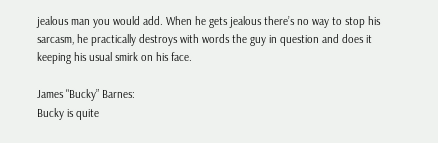jealous man you would add. When he gets jealous there’s no way to stop his sarcasm, he practically destroys with words the guy in question and does it keeping his usual smirk on his face.

James "Bucky” Barnes:
Bucky is quite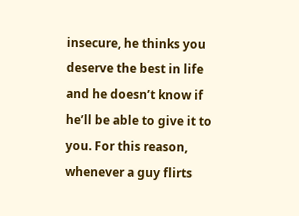insecure, he thinks you deserve the best in life and he doesn’t know if he’ll be able to give it to you. For this reason, whenever a guy flirts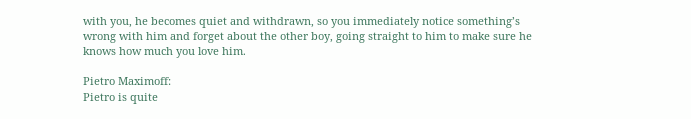with you, he becomes quiet and withdrawn, so you immediately notice something’s wrong with him and forget about the other boy, going straight to him to make sure he knows how much you love him.

Pietro Maximoff:
Pietro is quite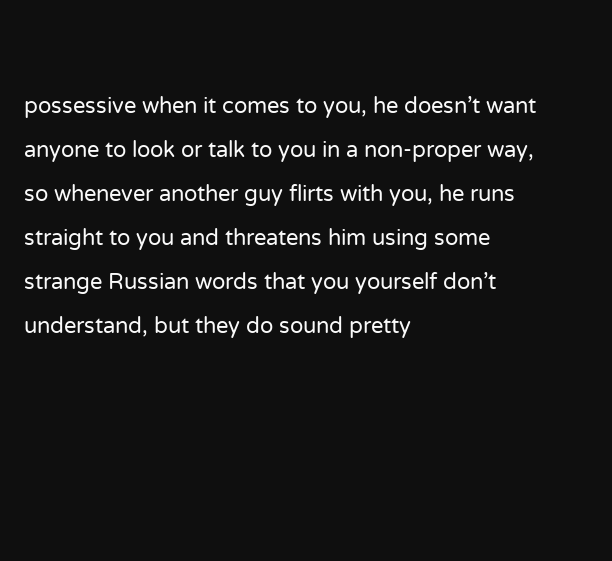possessive when it comes to you, he doesn’t want anyone to look or talk to you in a non-proper way, so whenever another guy flirts with you, he runs straight to you and threatens him using some strange Russian words that you yourself don’t understand, but they do sound pretty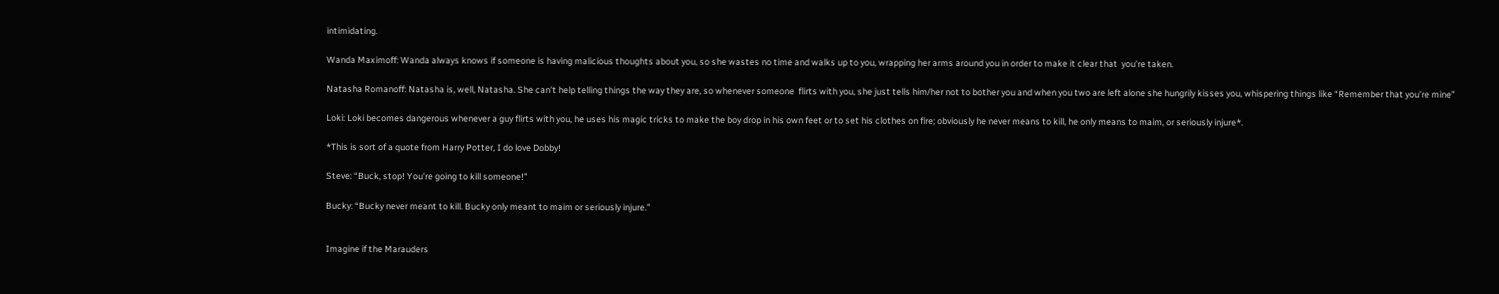intimidating.

Wanda Maximoff: Wanda always knows if someone is having malicious thoughts about you, so she wastes no time and walks up to you, wrapping her arms around you in order to make it clear that  you’re taken.

Natasha Romanoff: Natasha is, well, Natasha. She can’t help telling things the way they are, so whenever someone  flirts with you, she just tells him/her not to bother you and when you two are left alone she hungrily kisses you, whispering things like “Remember that you’re mine”

Loki: Loki becomes dangerous whenever a guy flirts with you, he uses his magic tricks to make the boy drop in his own feet or to set his clothes on fire; obviously he never means to kill, he only means to maim, or seriously injure*.

*This is sort of a quote from Harry Potter, I do love Dobby!

Steve: “Buck, stop! You’re going to kill someone!”

Bucky: “Bucky never meant to kill. Bucky only meant to maim or seriously injure.”


Imagine if the Marauders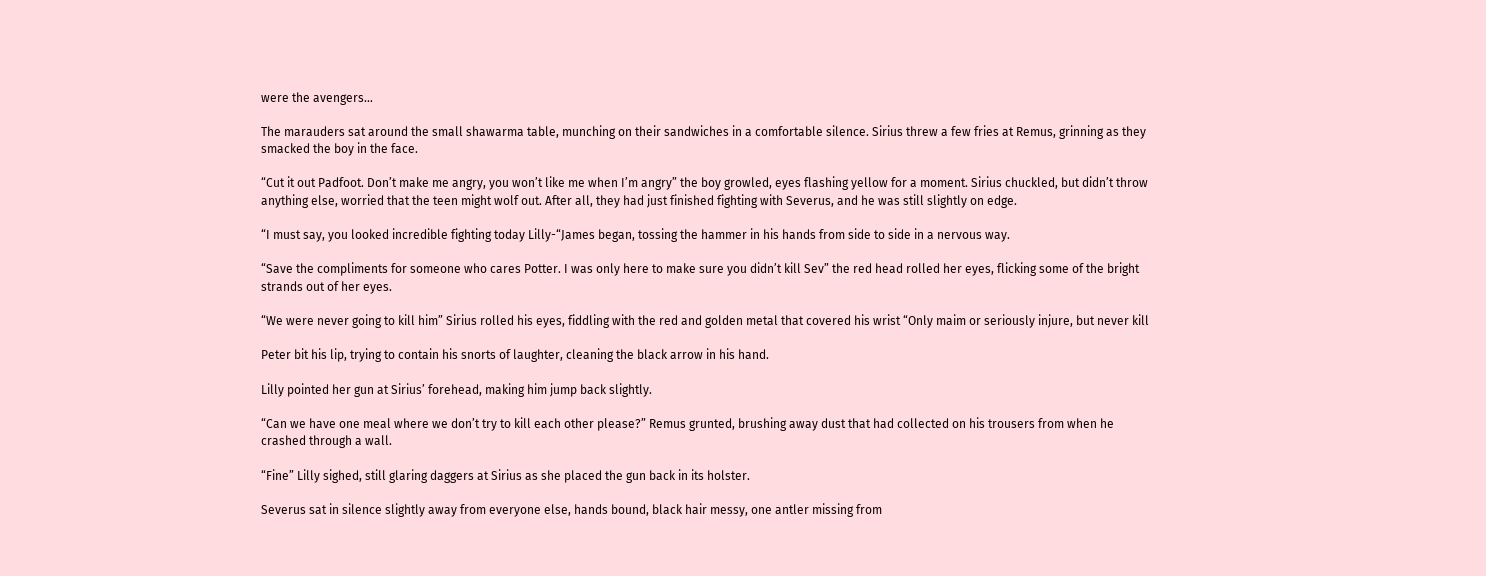were the avengers…

The marauders sat around the small shawarma table, munching on their sandwiches in a comfortable silence. Sirius threw a few fries at Remus, grinning as they smacked the boy in the face.

“Cut it out Padfoot. Don’t make me angry, you won’t like me when I’m angry” the boy growled, eyes flashing yellow for a moment. Sirius chuckled, but didn’t throw anything else, worried that the teen might wolf out. After all, they had just finished fighting with Severus, and he was still slightly on edge.

“I must say, you looked incredible fighting today Lilly-“James began, tossing the hammer in his hands from side to side in a nervous way.

“Save the compliments for someone who cares Potter. I was only here to make sure you didn’t kill Sev” the red head rolled her eyes, flicking some of the bright strands out of her eyes.

“We were never going to kill him” Sirius rolled his eyes, fiddling with the red and golden metal that covered his wrist “Only maim or seriously injure, but never kill

Peter bit his lip, trying to contain his snorts of laughter, cleaning the black arrow in his hand.

Lilly pointed her gun at Sirius’ forehead, making him jump back slightly.

“Can we have one meal where we don’t try to kill each other please?” Remus grunted, brushing away dust that had collected on his trousers from when he crashed through a wall.

“Fine” Lilly sighed, still glaring daggers at Sirius as she placed the gun back in its holster.

Severus sat in silence slightly away from everyone else, hands bound, black hair messy, one antler missing from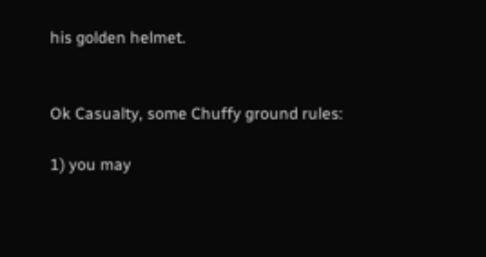his golden helmet.


Ok Casualty, some Chuffy ground rules:

1) you may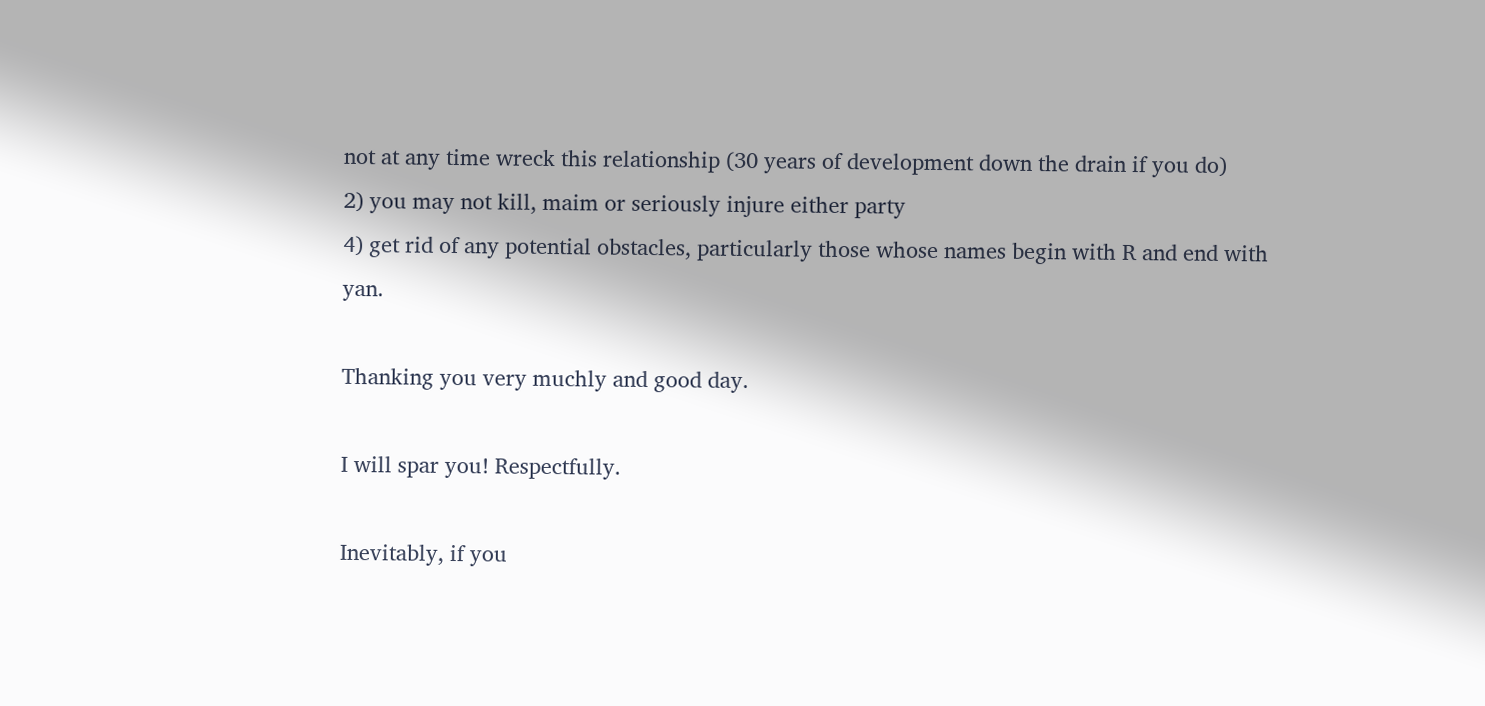not at any time wreck this relationship (30 years of development down the drain if you do)
2) you may not kill, maim or seriously injure either party
4) get rid of any potential obstacles, particularly those whose names begin with R and end with yan.

Thanking you very muchly and good day.

I will spar you! Respectfully.

Inevitably, if you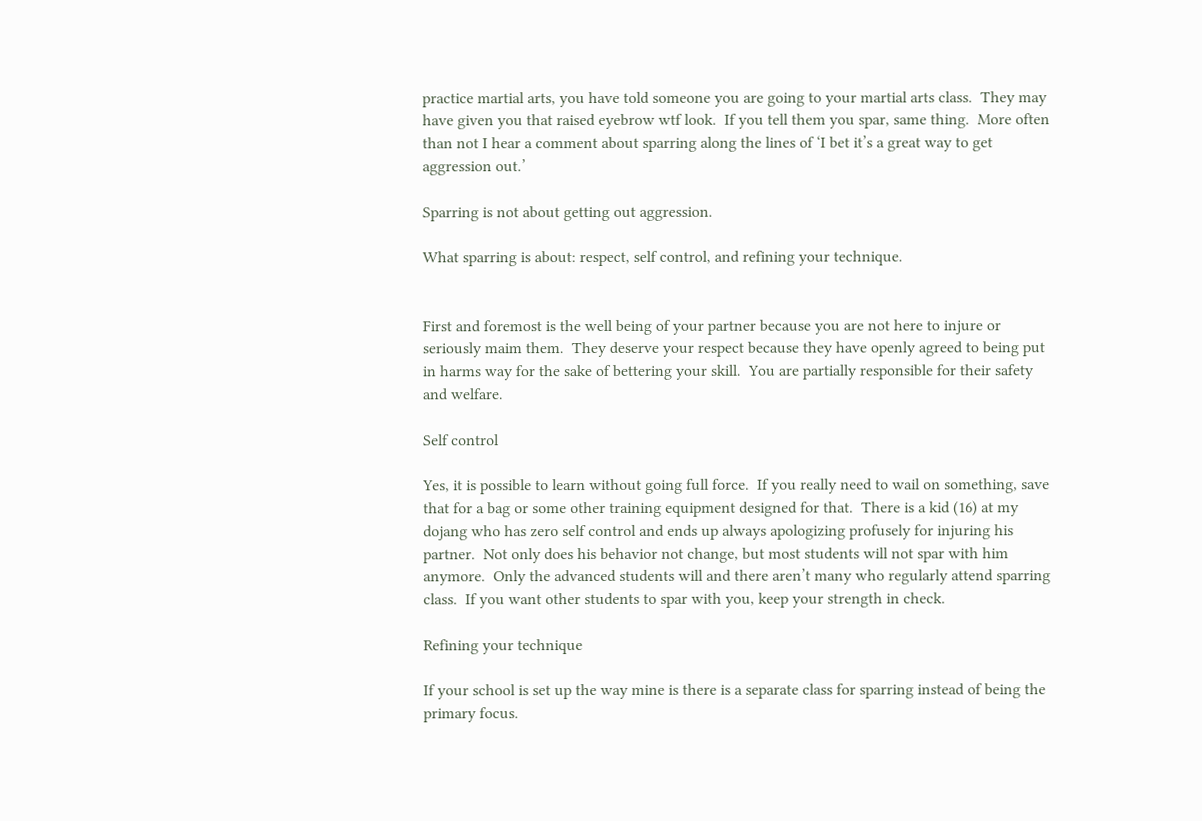practice martial arts, you have told someone you are going to your martial arts class.  They may have given you that raised eyebrow wtf look.  If you tell them you spar, same thing.  More often than not I hear a comment about sparring along the lines of ‘I bet it’s a great way to get aggression out.’

Sparring is not about getting out aggression.

What sparring is about: respect, self control, and refining your technique.


First and foremost is the well being of your partner because you are not here to injure or seriously maim them.  They deserve your respect because they have openly agreed to being put in harms way for the sake of bettering your skill.  You are partially responsible for their safety and welfare.

Self control

Yes, it is possible to learn without going full force.  If you really need to wail on something, save that for a bag or some other training equipment designed for that.  There is a kid (16) at my dojang who has zero self control and ends up always apologizing profusely for injuring his partner.  Not only does his behavior not change, but most students will not spar with him anymore.  Only the advanced students will and there aren’t many who regularly attend sparring class.  If you want other students to spar with you, keep your strength in check.

Refining your technique

If your school is set up the way mine is there is a separate class for sparring instead of being the primary focus.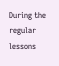During the regular lessons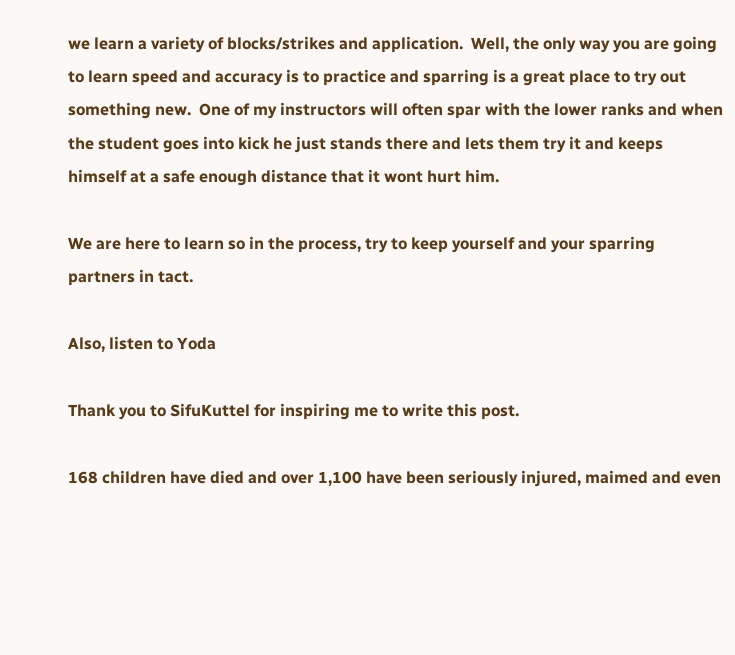we learn a variety of blocks/strikes and application.  Well, the only way you are going to learn speed and accuracy is to practice and sparring is a great place to try out something new.  One of my instructors will often spar with the lower ranks and when the student goes into kick he just stands there and lets them try it and keeps himself at a safe enough distance that it wont hurt him.

We are here to learn so in the process, try to keep yourself and your sparring partners in tact.

Also, listen to Yoda

Thank you to SifuKuttel for inspiring me to write this post.

168 children have died and over 1,100 have been seriously injured, maimed and even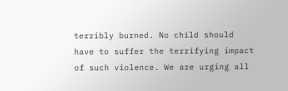terribly burned. No child should have to suffer the terrifying impact of such violence. We are urging all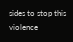sides to stop this violence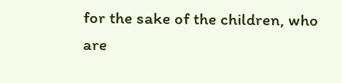for the sake of the children, who are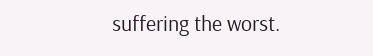suffering the worst.